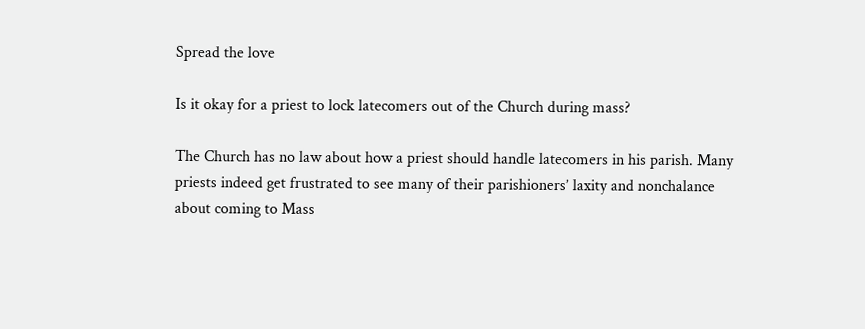Spread the love

Is it okay for a priest to lock latecomers out of the Church during mass?

The Church has no law about how a priest should handle latecomers in his parish. Many priests indeed get frustrated to see many of their parishioners’ laxity and nonchalance about coming to Mass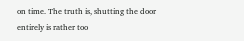on time. The truth is, shutting the door entirely is rather too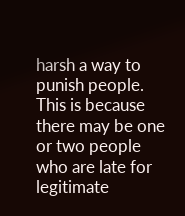harsh a way to punish people. This is because there may be one or two people who are late for legitimate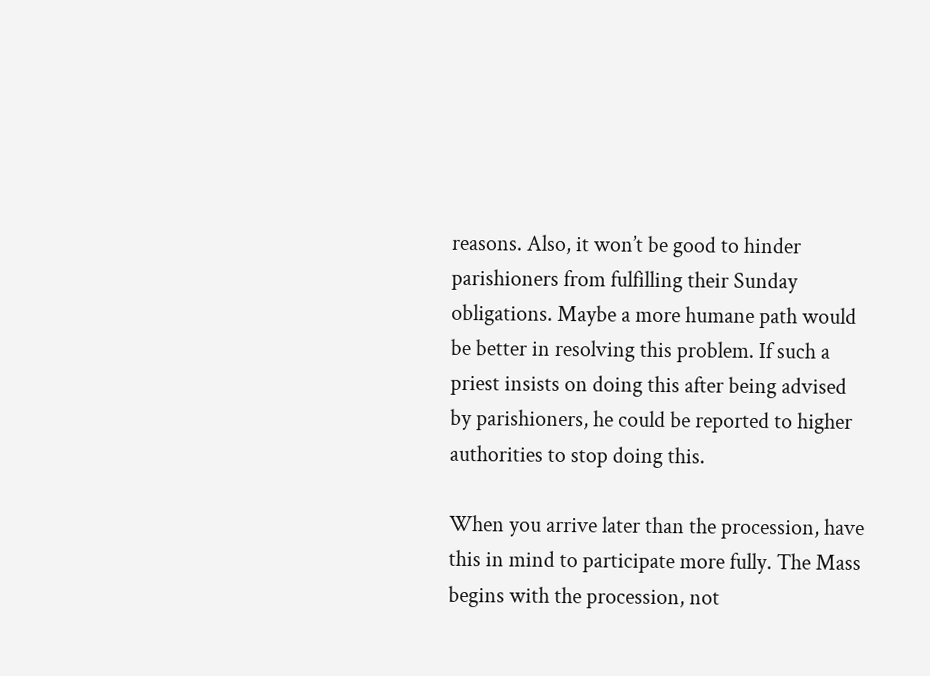reasons. Also, it won’t be good to hinder parishioners from fulfilling their Sunday obligations. Maybe a more humane path would be better in resolving this problem. If such a priest insists on doing this after being advised by parishioners, he could be reported to higher authorities to stop doing this.

When you arrive later than the procession, have this in mind to participate more fully. The Mass begins with the procession, not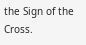the Sign of the Cross.